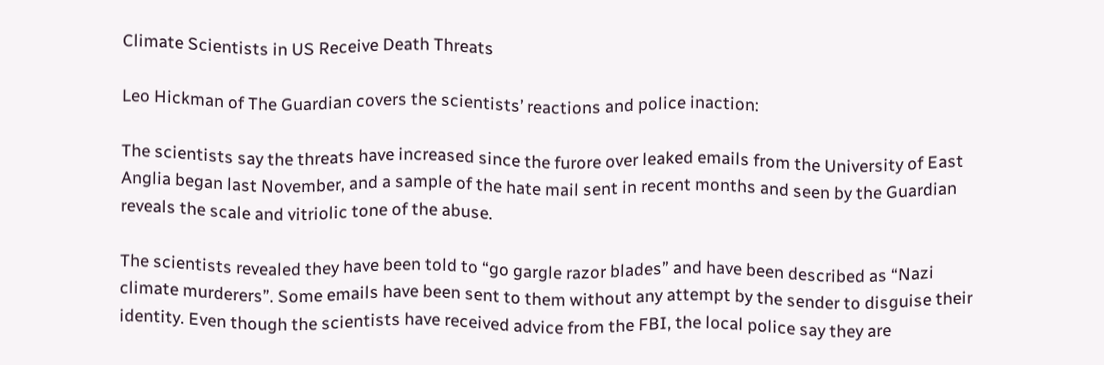Climate Scientists in US Receive Death Threats

Leo Hickman of The Guardian covers the scientists’ reactions and police inaction:

The scientists say the threats have increased since the furore over leaked emails from the University of East Anglia began last November, and a sample of the hate mail sent in recent months and seen by the Guardian reveals the scale and vitriolic tone of the abuse.

The scientists revealed they have been told to “go gargle razor blades” and have been described as “Nazi climate murderers”. Some emails have been sent to them without any attempt by the sender to disguise their identity. Even though the scientists have received advice from the FBI, the local police say they are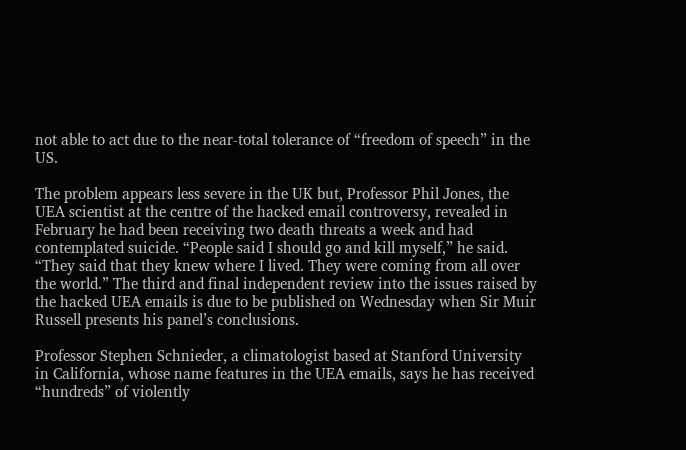not able to act due to the near-total tolerance of “freedom of speech” in the US.

The problem appears less severe in the UK but, Professor Phil Jones, the UEA scientist at the centre of the hacked email controversy, revealed in February he had been receiving two death threats a week and had contemplated suicide. “People said I should go and kill myself,” he said. “They said that they knew where I lived. They were coming from all over the world.” The third and final independent review into the issues raised by the hacked UEA emails is due to be published on Wednesday when Sir Muir Russell presents his panel’s conclusions.

Professor Stephen Schnieder, a climatologist based at Stanford University in California, whose name features in the UEA emails, says he has received “hundreds” of violently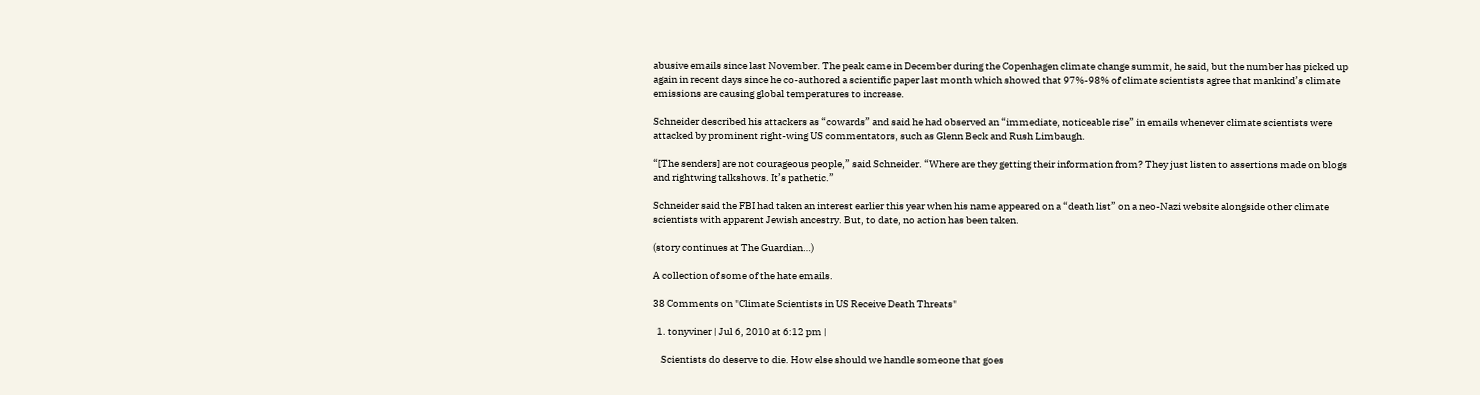abusive emails since last November. The peak came in December during the Copenhagen climate change summit, he said, but the number has picked up again in recent days since he co-authored a scientific paper last month which showed that 97%-98% of climate scientists agree that mankind’s climate emissions are causing global temperatures to increase.

Schneider described his attackers as “cowards” and said he had observed an “immediate, noticeable rise” in emails whenever climate scientists were attacked by prominent right-wing US commentators, such as Glenn Beck and Rush Limbaugh.

“[The senders] are not courageous people,” said Schneider. “Where are they getting their information from? They just listen to assertions made on blogs and rightwing talkshows. It’s pathetic.”

Schneider said the FBI had taken an interest earlier this year when his name appeared on a “death list” on a neo-Nazi website alongside other climate scientists with apparent Jewish ancestry. But, to date, no action has been taken.

(story continues at The Guardian…)

A collection of some of the hate emails.

38 Comments on "Climate Scientists in US Receive Death Threats"

  1. tonyviner | Jul 6, 2010 at 6:12 pm |

    Scientists do deserve to die. How else should we handle someone that goes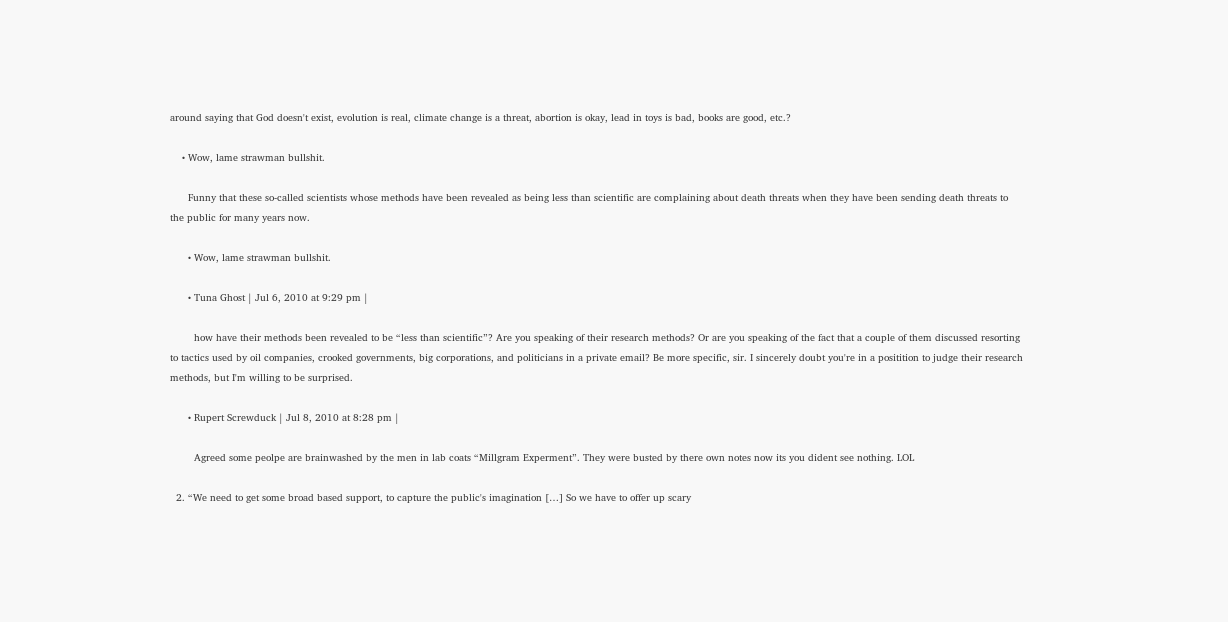around saying that God doesn't exist, evolution is real, climate change is a threat, abortion is okay, lead in toys is bad, books are good, etc.?

    • Wow, lame strawman bullshit.

      Funny that these so-called scientists whose methods have been revealed as being less than scientific are complaining about death threats when they have been sending death threats to the public for many years now.

      • Wow, lame strawman bullshit.

      • Tuna Ghost | Jul 6, 2010 at 9:29 pm |

        how have their methods been revealed to be “less than scientific”? Are you speaking of their research methods? Or are you speaking of the fact that a couple of them discussed resorting to tactics used by oil companies, crooked governments, big corporations, and politicians in a private email? Be more specific, sir. I sincerely doubt you're in a positition to judge their research methods, but I'm willing to be surprised.

      • Rupert Screwduck | Jul 8, 2010 at 8:28 pm |

        Agreed some peolpe are brainwashed by the men in lab coats “Millgram Experment”. They were busted by there own notes now its you dident see nothing. LOL

  2. “We need to get some broad based support, to capture the public's imagination […] So we have to offer up scary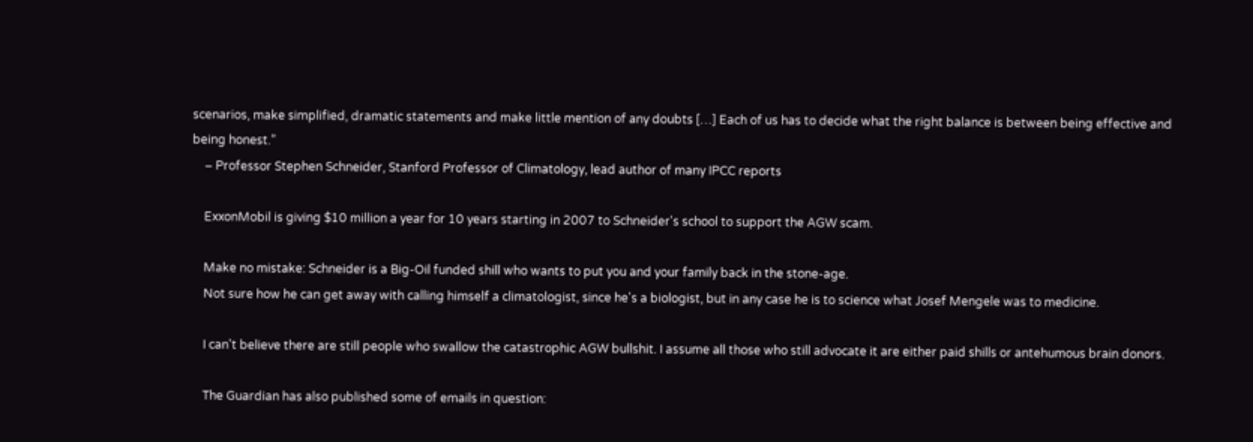scenarios, make simplified, dramatic statements and make little mention of any doubts […] Each of us has to decide what the right balance is between being effective and being honest.”
    – Professor Stephen Schneider, Stanford Professor of Climatology, lead author of many IPCC reports

    ExxonMobil is giving $10 million a year for 10 years starting in 2007 to Schneider's school to support the AGW scam.

    Make no mistake: Schneider is a Big-Oil funded shill who wants to put you and your family back in the stone-age.
    Not sure how he can get away with calling himself a climatologist, since he's a biologist, but in any case he is to science what Josef Mengele was to medicine.

    I can't believe there are still people who swallow the catastrophic AGW bullshit. I assume all those who still advocate it are either paid shills or antehumous brain donors.

    The Guardian has also published some of emails in question: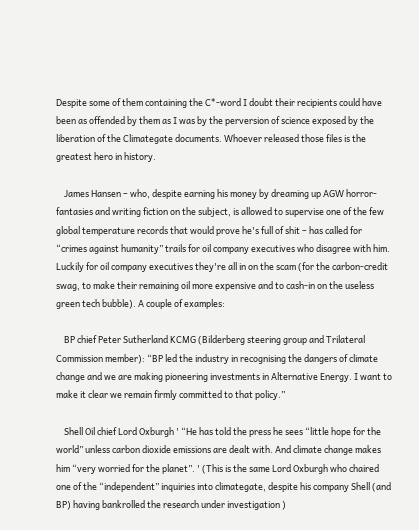Despite some of them containing the C*-word I doubt their recipients could have been as offended by them as I was by the perversion of science exposed by the liberation of the Climategate documents. Whoever released those files is the greatest hero in history.

    James Hansen – who, despite earning his money by dreaming up AGW horror-fantasies and writing fiction on the subject, is allowed to supervise one of the few global temperature records that would prove he's full of shit – has called for “crimes against humanity” trails for oil company executives who disagree with him. Luckily for oil company executives they're all in on the scam (for the carbon-credit swag, to make their remaining oil more expensive and to cash-in on the useless green tech bubble). A couple of examples:

    BP chief Peter Sutherland KCMG (Bilderberg steering group and Trilateral Commission member): “BP led the industry in recognising the dangers of climate change and we are making pioneering investments in Alternative Energy. I want to make it clear we remain firmly committed to that policy.”

    Shell Oil chief Lord Oxburgh ' “He has told the press he sees “little hope for the world” unless carbon dioxide emissions are dealt with. And climate change makes him “very worried for the planet”. ' (This is the same Lord Oxburgh who chaired one of the “independent” inquiries into climategate, despite his company Shell (and BP) having bankrolled the research under investigation )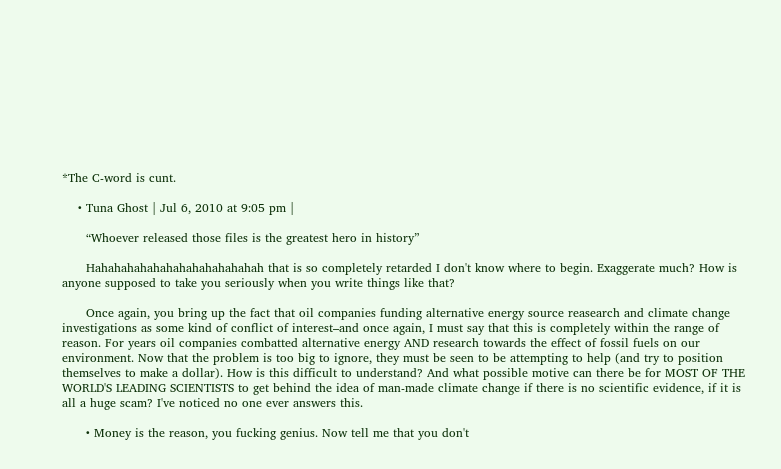*The C-word is cunt.

    • Tuna Ghost | Jul 6, 2010 at 9:05 pm |

      “Whoever released those files is the greatest hero in history”

      Hahahahahahahahahahahahahah that is so completely retarded I don't know where to begin. Exaggerate much? How is anyone supposed to take you seriously when you write things like that?

      Once again, you bring up the fact that oil companies funding alternative energy source reasearch and climate change investigations as some kind of conflict of interest–and once again, I must say that this is completely within the range of reason. For years oil companies combatted alternative energy AND research towards the effect of fossil fuels on our environment. Now that the problem is too big to ignore, they must be seen to be attempting to help (and try to position themselves to make a dollar). How is this difficult to understand? And what possible motive can there be for MOST OF THE WORLD'S LEADING SCIENTISTS to get behind the idea of man-made climate change if there is no scientific evidence, if it is all a huge scam? I've noticed no one ever answers this.

      • Money is the reason, you fucking genius. Now tell me that you don't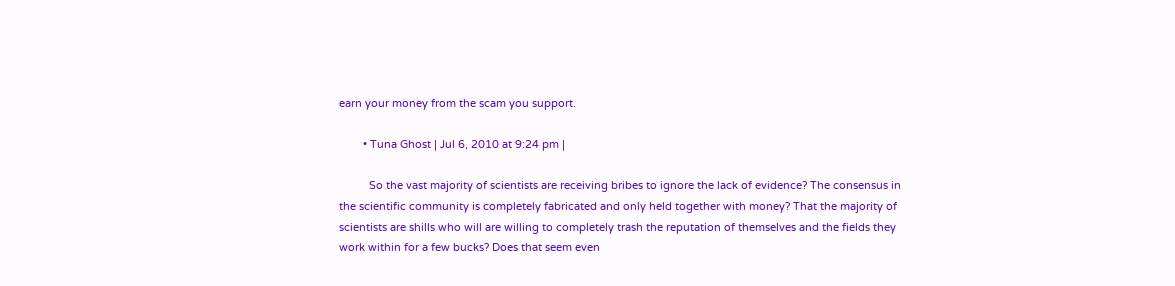earn your money from the scam you support.

        • Tuna Ghost | Jul 6, 2010 at 9:24 pm |

          So the vast majority of scientists are receiving bribes to ignore the lack of evidence? The consensus in the scientific community is completely fabricated and only held together with money? That the majority of scientists are shills who will are willing to completely trash the reputation of themselves and the fields they work within for a few bucks? Does that seem even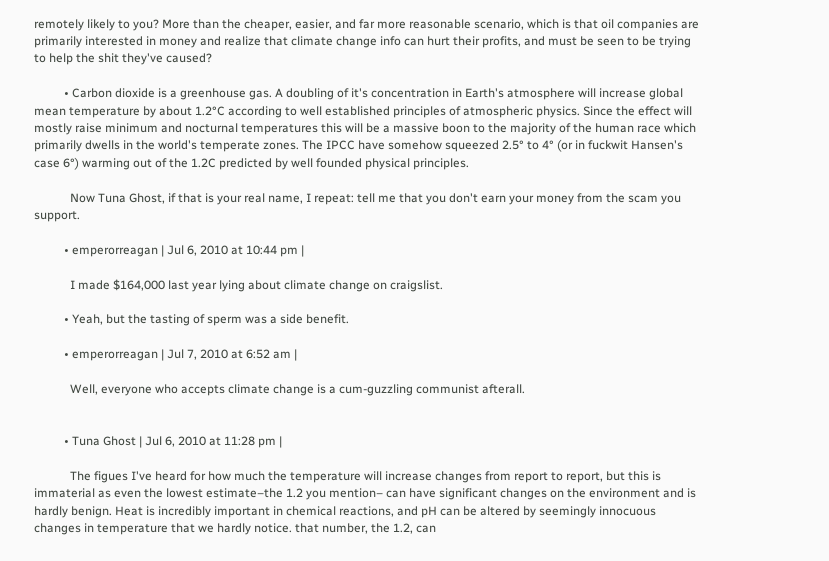remotely likely to you? More than the cheaper, easier, and far more reasonable scenario, which is that oil companies are primarily interested in money and realize that climate change info can hurt their profits, and must be seen to be trying to help the shit they've caused?

          • Carbon dioxide is a greenhouse gas. A doubling of it's concentration in Earth's atmosphere will increase global mean temperature by about 1.2°C according to well established principles of atmospheric physics. Since the effect will mostly raise minimum and nocturnal temperatures this will be a massive boon to the majority of the human race which primarily dwells in the world's temperate zones. The IPCC have somehow squeezed 2.5° to 4° (or in fuckwit Hansen's case 6°) warming out of the 1.2C predicted by well founded physical principles.

            Now Tuna Ghost, if that is your real name, I repeat: tell me that you don't earn your money from the scam you support.

          • emperorreagan | Jul 6, 2010 at 10:44 pm |

            I made $164,000 last year lying about climate change on craigslist.

          • Yeah, but the tasting of sperm was a side benefit.

          • emperorreagan | Jul 7, 2010 at 6:52 am |

            Well, everyone who accepts climate change is a cum-guzzling communist afterall.


          • Tuna Ghost | Jul 6, 2010 at 11:28 pm |

            The figues I've heard for how much the temperature will increase changes from report to report, but this is immaterial as even the lowest estimate–the 1.2 you mention– can have significant changes on the environment and is hardly benign. Heat is incredibly important in chemical reactions, and pH can be altered by seemingly innocuous changes in temperature that we hardly notice. that number, the 1.2, can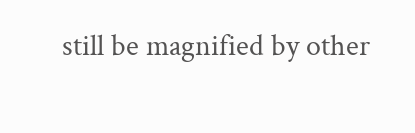still be magnified by other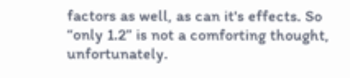factors as well, as can it's effects. So “only 1.2” is not a comforting thought, unfortunately.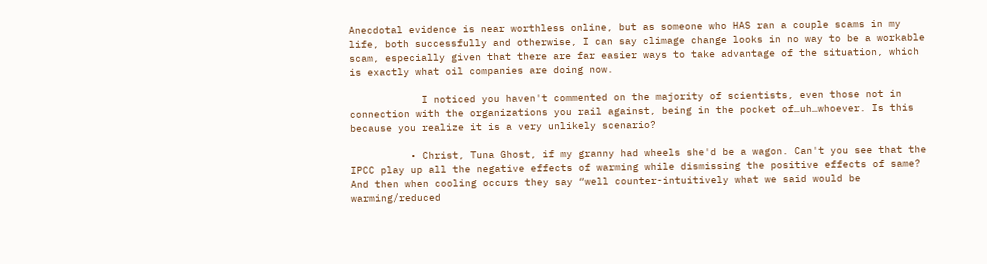Anecdotal evidence is near worthless online, but as someone who HAS ran a couple scams in my life, both successfully and otherwise, I can say climage change looks in no way to be a workable scam, especially given that there are far easier ways to take advantage of the situation, which is exactly what oil companies are doing now.

            I noticed you haven't commented on the majority of scientists, even those not in connection with the organizations you rail against, being in the pocket of…uh…whoever. Is this because you realize it is a very unlikely scenario?

          • Christ, Tuna Ghost, if my granny had wheels she'd be a wagon. Can't you see that the IPCC play up all the negative effects of warming while dismissing the positive effects of same? And then when cooling occurs they say “well counter-intuitively what we said would be warming/reduced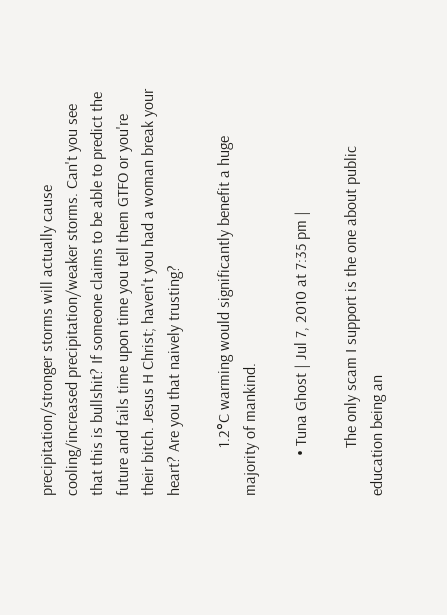precipitation/stronger storms will actually cause cooling/increased precipitation/weaker storms. Can't you see that this is bullshit? If someone claims to be able to predict the future and fails time upon time you tell them GTFO or you're their bitch. Jesus H Christ; haven't you had a woman break your heart? Are you that naively trusting?

            1.2°C warming would significantly benefit a huge majority of mankind.

          • Tuna Ghost | Jul 7, 2010 at 7:35 pm |

            The only scam I support is the one about public education being an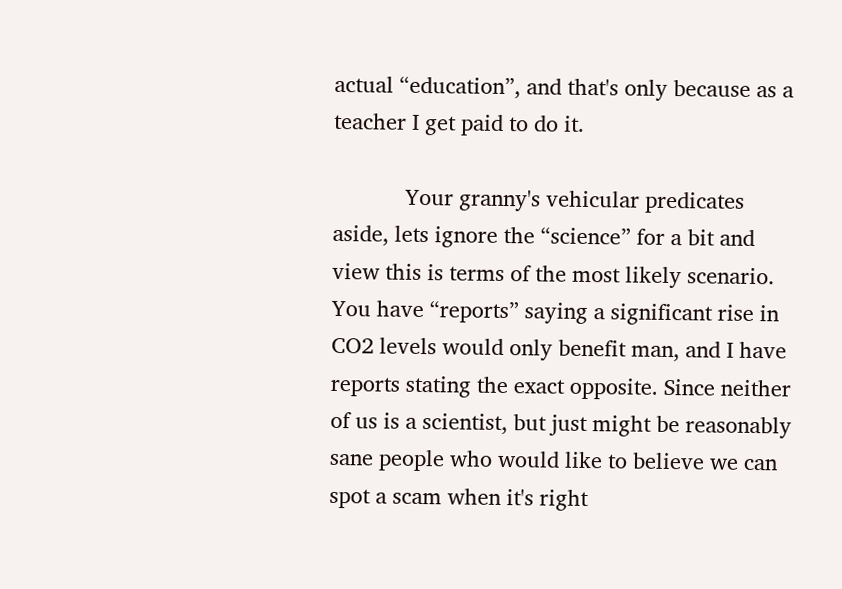actual “education”, and that's only because as a teacher I get paid to do it.

            Your granny's vehicular predicates aside, lets ignore the “science” for a bit and view this is terms of the most likely scenario. You have “reports” saying a significant rise in CO2 levels would only benefit man, and I have reports stating the exact opposite. Since neither of us is a scientist, but just might be reasonably sane people who would like to believe we can spot a scam when it's right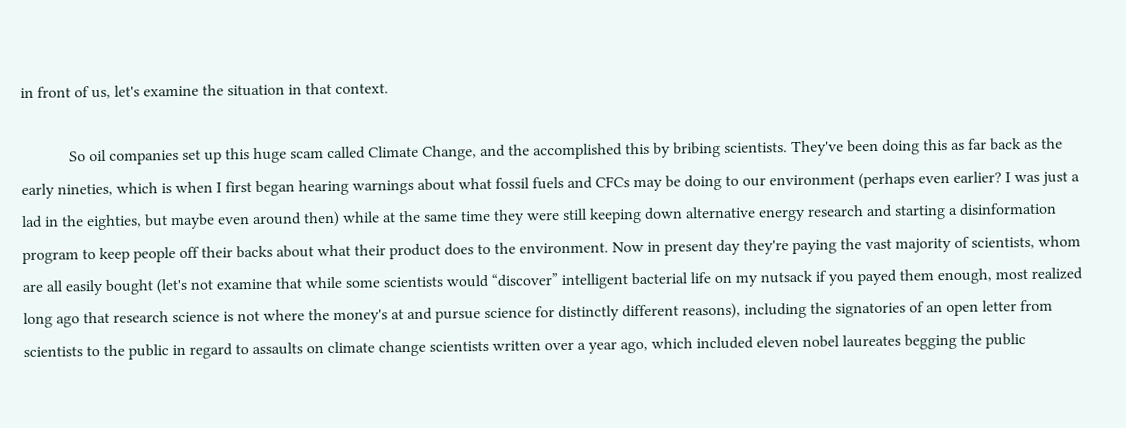in front of us, let's examine the situation in that context.

            So oil companies set up this huge scam called Climate Change, and the accomplished this by bribing scientists. They've been doing this as far back as the early nineties, which is when I first began hearing warnings about what fossil fuels and CFCs may be doing to our environment (perhaps even earlier? I was just a lad in the eighties, but maybe even around then) while at the same time they were still keeping down alternative energy research and starting a disinformation program to keep people off their backs about what their product does to the environment. Now in present day they're paying the vast majority of scientists, whom are all easily bought (let's not examine that while some scientists would “discover” intelligent bacterial life on my nutsack if you payed them enough, most realized long ago that research science is not where the money's at and pursue science for distinctly different reasons), including the signatories of an open letter from scientists to the public in regard to assaults on climate change scientists written over a year ago, which included eleven nobel laureates begging the public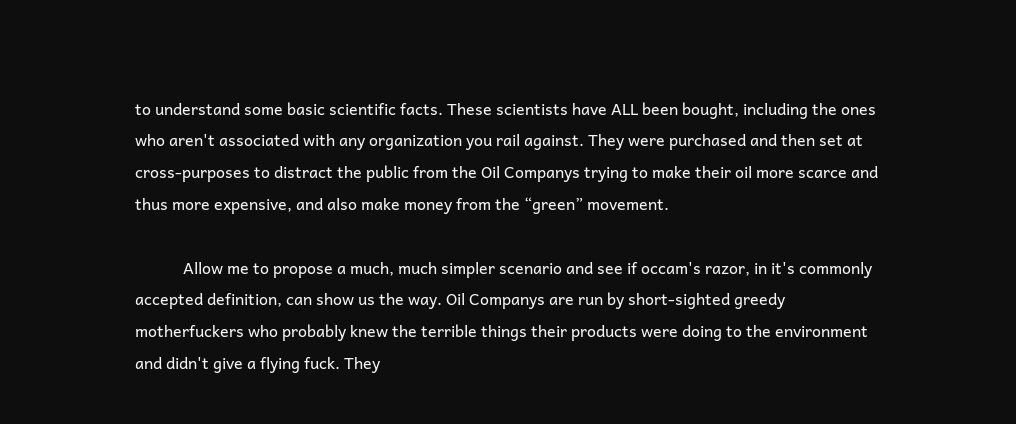to understand some basic scientific facts. These scientists have ALL been bought, including the ones who aren't associated with any organization you rail against. They were purchased and then set at cross-purposes to distract the public from the Oil Companys trying to make their oil more scarce and thus more expensive, and also make money from the “green” movement.

            Allow me to propose a much, much simpler scenario and see if occam's razor, in it's commonly accepted definition, can show us the way. Oil Companys are run by short-sighted greedy motherfuckers who probably knew the terrible things their products were doing to the environment and didn't give a flying fuck. They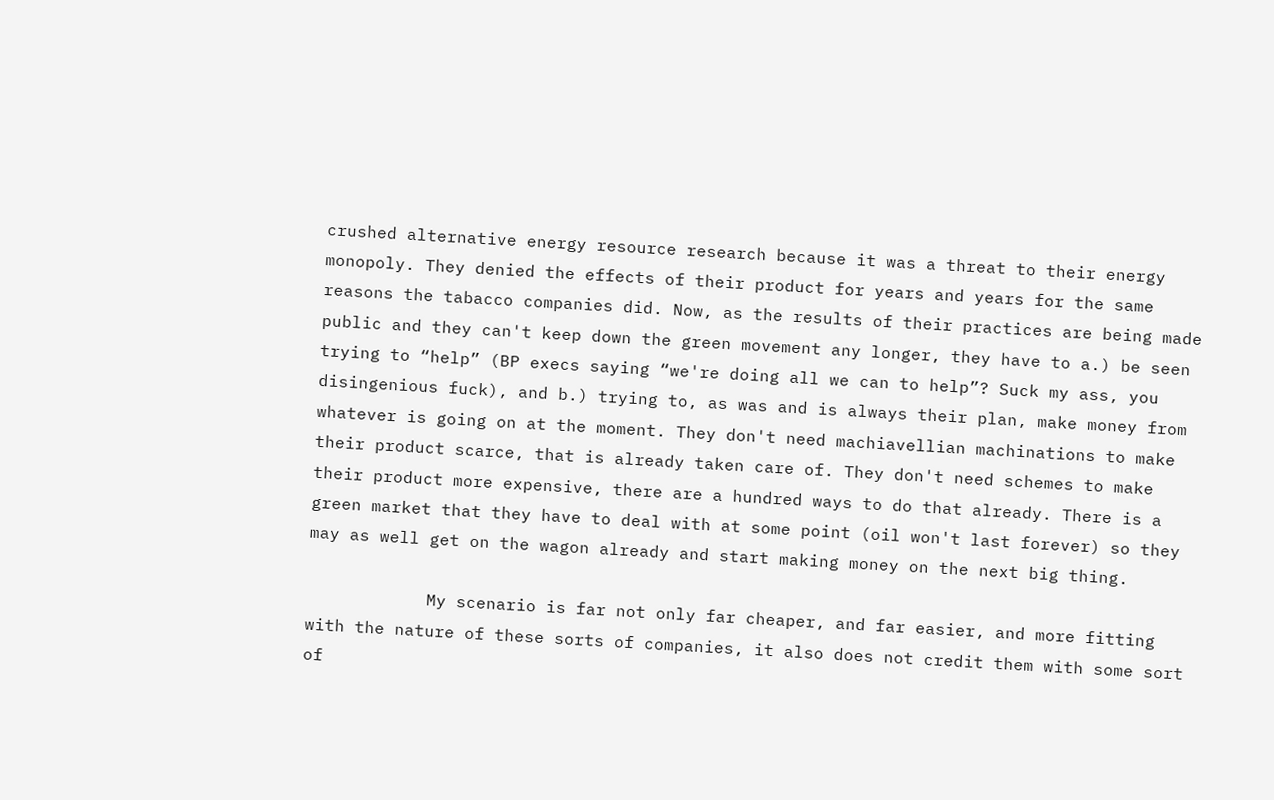crushed alternative energy resource research because it was a threat to their energy monopoly. They denied the effects of their product for years and years for the same reasons the tabacco companies did. Now, as the results of their practices are being made public and they can't keep down the green movement any longer, they have to a.) be seen trying to “help” (BP execs saying “we're doing all we can to help”? Suck my ass, you disingenious fuck), and b.) trying to, as was and is always their plan, make money from whatever is going on at the moment. They don't need machiavellian machinations to make their product scarce, that is already taken care of. They don't need schemes to make their product more expensive, there are a hundred ways to do that already. There is a green market that they have to deal with at some point (oil won't last forever) so they may as well get on the wagon already and start making money on the next big thing.

            My scenario is far not only far cheaper, and far easier, and more fitting with the nature of these sorts of companies, it also does not credit them with some sort of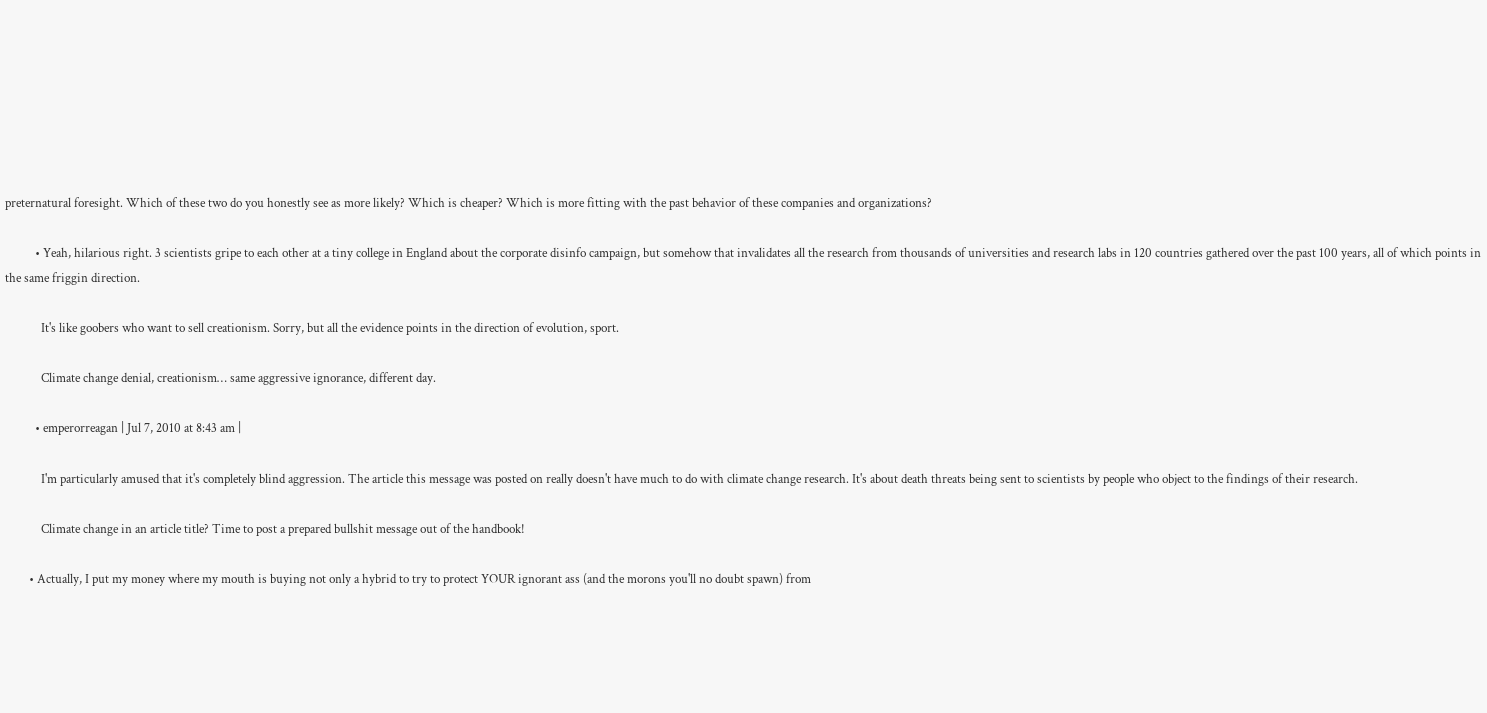preternatural foresight. Which of these two do you honestly see as more likely? Which is cheaper? Which is more fitting with the past behavior of these companies and organizations?

          • Yeah, hilarious right. 3 scientists gripe to each other at a tiny college in England about the corporate disinfo campaign, but somehow that invalidates all the research from thousands of universities and research labs in 120 countries gathered over the past 100 years, all of which points in the same friggin direction.

            It's like goobers who want to sell creationism. Sorry, but all the evidence points in the direction of evolution, sport.

            Climate change denial, creationism… same aggressive ignorance, different day.

          • emperorreagan | Jul 7, 2010 at 8:43 am |

            I'm particularly amused that it's completely blind aggression. The article this message was posted on really doesn't have much to do with climate change research. It's about death threats being sent to scientists by people who object to the findings of their research.

            Climate change in an article title? Time to post a prepared bullshit message out of the handbook!

        • Actually, I put my money where my mouth is buying not only a hybrid to try to protect YOUR ignorant ass (and the morons you'll no doubt spawn) from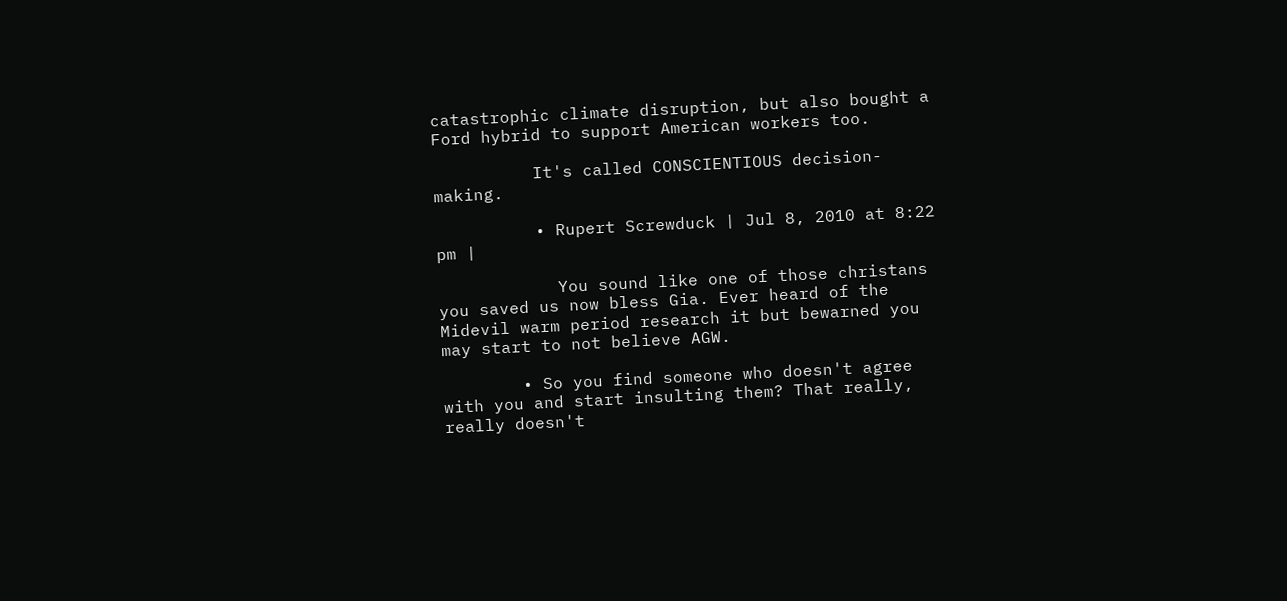catastrophic climate disruption, but also bought a Ford hybrid to support American workers too.

          It's called CONSCIENTIOUS decision-making.

          • Rupert Screwduck | Jul 8, 2010 at 8:22 pm |

            You sound like one of those christans you saved us now bless Gia. Ever heard of the Midevil warm period research it but bewarned you may start to not believe AGW.

        • So you find someone who doesn't agree with you and start insulting them? That really, really doesn't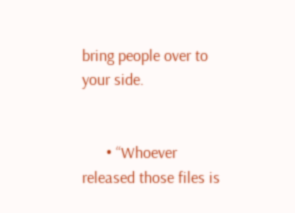bring people over to your side.


      • “Whoever released those files is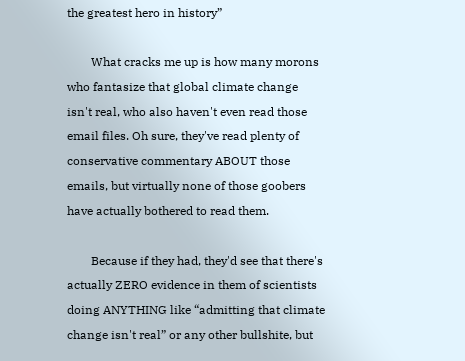the greatest hero in history”

        What cracks me up is how many morons who fantasize that global climate change isn't real, who also haven't even read those email files. Oh sure, they've read plenty of conservative commentary ABOUT those emails, but virtually none of those goobers have actually bothered to read them.

        Because if they had, they'd see that there's actually ZERO evidence in them of scientists doing ANYTHING like “admitting that climate change isn't real” or any other bullshite, but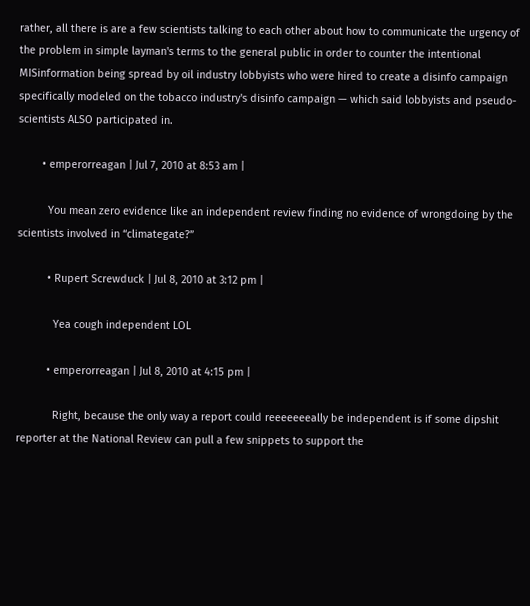rather, all there is are a few scientists talking to each other about how to communicate the urgency of the problem in simple layman's terms to the general public in order to counter the intentional MISinformation being spread by oil industry lobbyists who were hired to create a disinfo campaign specifically modeled on the tobacco industry's disinfo campaign — which said lobbyists and pseudo-scientists ALSO participated in.

        • emperorreagan | Jul 7, 2010 at 8:53 am |

          You mean zero evidence like an independent review finding no evidence of wrongdoing by the scientists involved in “climategate?”

          • Rupert Screwduck | Jul 8, 2010 at 3:12 pm |

            Yea cough independent LOL

          • emperorreagan | Jul 8, 2010 at 4:15 pm |

            Right, because the only way a report could reeeeeeeally be independent is if some dipshit reporter at the National Review can pull a few snippets to support the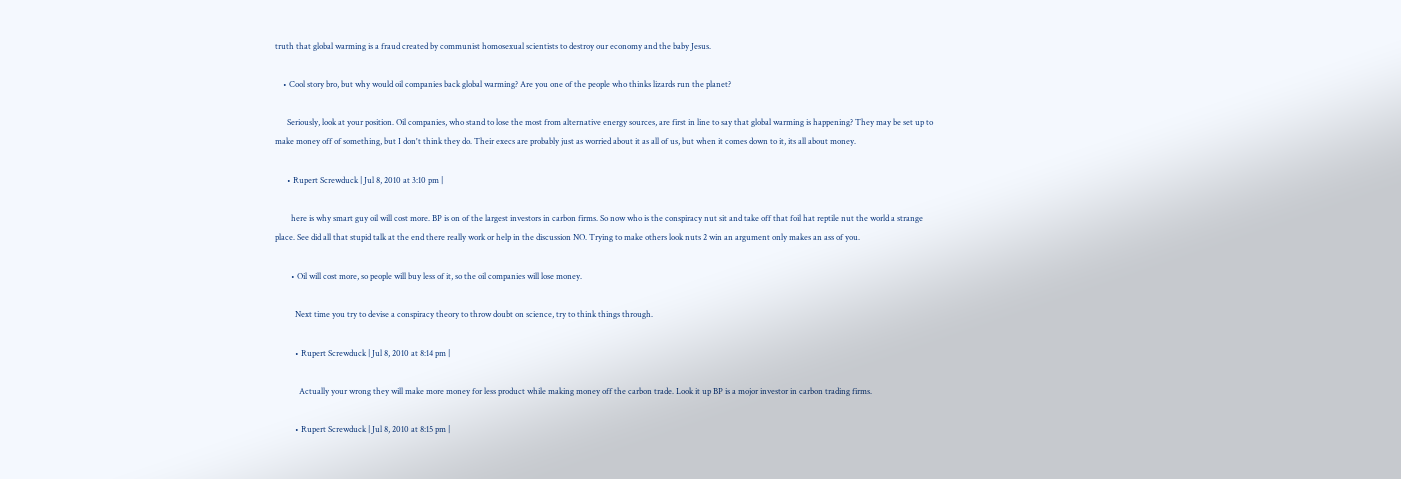truth that global warming is a fraud created by communist homosexual scientists to destroy our economy and the baby Jesus.

    • Cool story bro, but why would oil companies back global warming? Are you one of the people who thinks lizards run the planet?

      Seriously, look at your position. Oil companies, who stand to lose the most from alternative energy sources, are first in line to say that global warming is happening? They may be set up to make money off of something, but I don't think they do. Their execs are probably just as worried about it as all of us, but when it comes down to it, its all about money.

      • Rupert Screwduck | Jul 8, 2010 at 3:10 pm |

        here is why smart guy oil will cost more. BP is on of the largest investors in carbon firms. So now who is the conspiracy nut sit and take off that foil hat reptile nut the world a strange place. See did all that stupid talk at the end there really work or help in the discussion NO. Trying to make others look nuts 2 win an argument only makes an ass of you.

        • Oil will cost more, so people will buy less of it, so the oil companies will lose money.

          Next time you try to devise a conspiracy theory to throw doubt on science, try to think things through.

          • Rupert Screwduck | Jul 8, 2010 at 8:14 pm |

            Actually your wrong they will make more money for less product while making money off the carbon trade. Look it up BP is a mojor investor in carbon trading firms.

          • Rupert Screwduck | Jul 8, 2010 at 8:15 pm |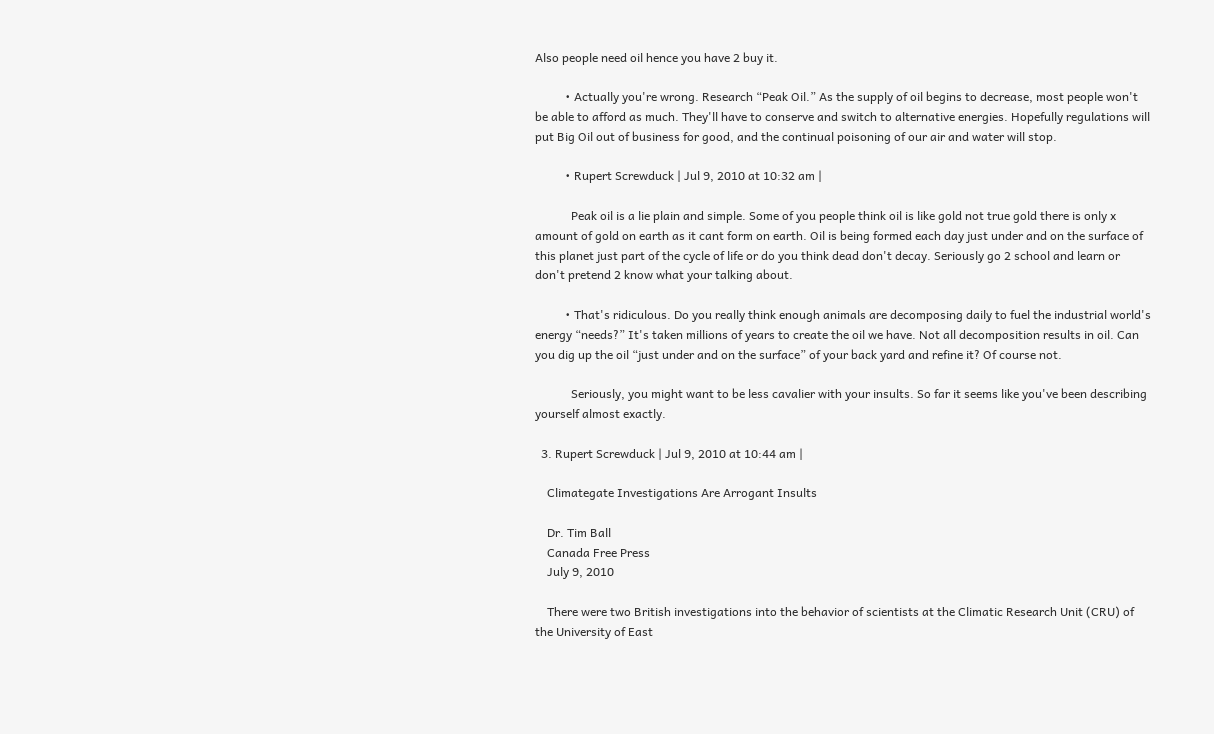Also people need oil hence you have 2 buy it.

          • Actually you're wrong. Research “Peak Oil.” As the supply of oil begins to decrease, most people won't be able to afford as much. They'll have to conserve and switch to alternative energies. Hopefully regulations will put Big Oil out of business for good, and the continual poisoning of our air and water will stop.

          • Rupert Screwduck | Jul 9, 2010 at 10:32 am |

            Peak oil is a lie plain and simple. Some of you people think oil is like gold not true gold there is only x amount of gold on earth as it cant form on earth. Oil is being formed each day just under and on the surface of this planet just part of the cycle of life or do you think dead don't decay. Seriously go 2 school and learn or don't pretend 2 know what your talking about.

          • That's ridiculous. Do you really think enough animals are decomposing daily to fuel the industrial world's energy “needs?” It's taken millions of years to create the oil we have. Not all decomposition results in oil. Can you dig up the oil “just under and on the surface” of your back yard and refine it? Of course not.

            Seriously, you might want to be less cavalier with your insults. So far it seems like you've been describing yourself almost exactly.

  3. Rupert Screwduck | Jul 9, 2010 at 10:44 am |

    Climategate Investigations Are Arrogant Insults

    Dr. Tim Ball
    Canada Free Press
    July 9, 2010

    There were two British investigations into the behavior of scientists at the Climatic Research Unit (CRU) of the University of East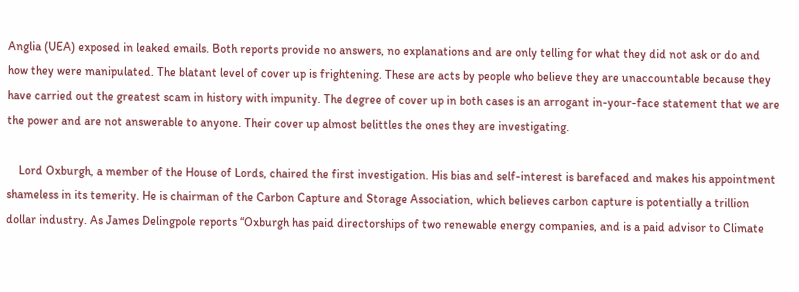Anglia (UEA) exposed in leaked emails. Both reports provide no answers, no explanations and are only telling for what they did not ask or do and how they were manipulated. The blatant level of cover up is frightening. These are acts by people who believe they are unaccountable because they have carried out the greatest scam in history with impunity. The degree of cover up in both cases is an arrogant in-your-face statement that we are the power and are not answerable to anyone. Their cover up almost belittles the ones they are investigating.

    Lord Oxburgh, a member of the House of Lords, chaired the first investigation. His bias and self-interest is barefaced and makes his appointment shameless in its temerity. He is chairman of the Carbon Capture and Storage Association, which believes carbon capture is potentially a trillion dollar industry. As James Delingpole reports “Oxburgh has paid directorships of two renewable energy companies, and is a paid advisor to Climate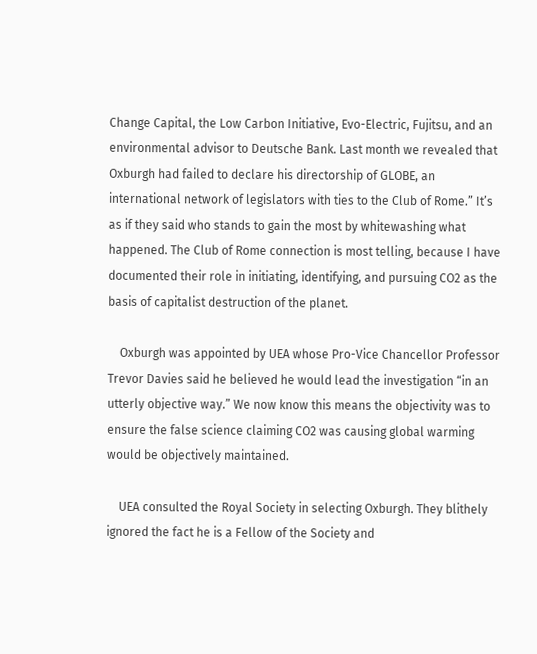Change Capital, the Low Carbon Initiative, Evo-Electric, Fujitsu, and an environmental advisor to Deutsche Bank. Last month we revealed that Oxburgh had failed to declare his directorship of GLOBE, an international network of legislators with ties to the Club of Rome.” It’s as if they said who stands to gain the most by whitewashing what happened. The Club of Rome connection is most telling, because I have documented their role in initiating, identifying, and pursuing CO2 as the basis of capitalist destruction of the planet.

    Oxburgh was appointed by UEA whose Pro-Vice Chancellor Professor Trevor Davies said he believed he would lead the investigation “in an utterly objective way.” We now know this means the objectivity was to ensure the false science claiming CO2 was causing global warming would be objectively maintained.

    UEA consulted the Royal Society in selecting Oxburgh. They blithely ignored the fact he is a Fellow of the Society and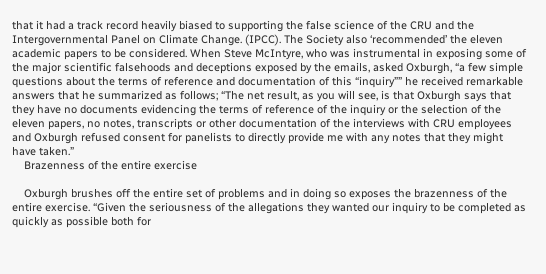that it had a track record heavily biased to supporting the false science of the CRU and the Intergovernmental Panel on Climate Change. (IPCC). The Society also ‘recommended’ the eleven academic papers to be considered. When Steve McIntyre, who was instrumental in exposing some of the major scientific falsehoods and deceptions exposed by the emails, asked Oxburgh, “a few simple questions about the terms of reference and documentation of this “inquiry”” he received remarkable answers that he summarized as follows; “The net result, as you will see, is that Oxburgh says that they have no documents evidencing the terms of reference of the inquiry or the selection of the eleven papers, no notes, transcripts or other documentation of the interviews with CRU employees and Oxburgh refused consent for panelists to directly provide me with any notes that they might have taken.”
    Brazenness of the entire exercise

    Oxburgh brushes off the entire set of problems and in doing so exposes the brazenness of the entire exercise. “Given the seriousness of the allegations they wanted our inquiry to be completed as quickly as possible both for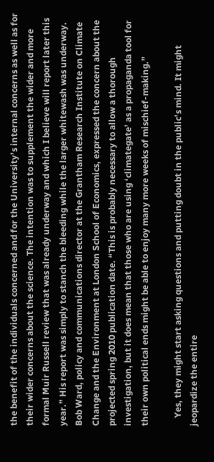the benefit of the individuals concerned and for the University’s internal concerns as well as for their wider concerns about the science. The intention was to supplement the wider and more formal Muir Russell review that was already underway and which I believe will report later this year.” His report was simply to stanch the bleeding while the larger whitewash was underway. Bob Ward, policy and communications director at the Grantham Research Institute on Climate Change and the Environment at London School of Economics, expressed the concern about the projected spring 2010 publication date. “This is probably necessary to allow a thorough investigation, but it does mean that those who are using ‘climategate’ as a propaganda tool for their own political ends might be able to enjoy many more weeks of mischief-making.”

    Yes, they might start asking questions and putting doubt in the public’s mind. It might jeopardize the entire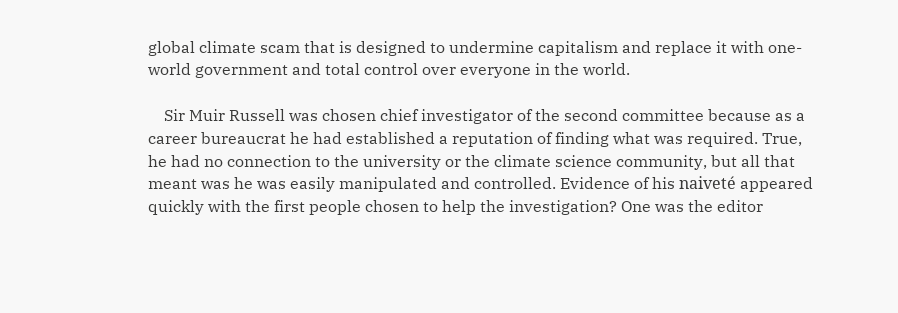global climate scam that is designed to undermine capitalism and replace it with one-world government and total control over everyone in the world.

    Sir Muir Russell was chosen chief investigator of the second committee because as a career bureaucrat he had established a reputation of finding what was required. True, he had no connection to the university or the climate science community, but all that meant was he was easily manipulated and controlled. Evidence of his naiveté appeared quickly with the first people chosen to help the investigation? One was the editor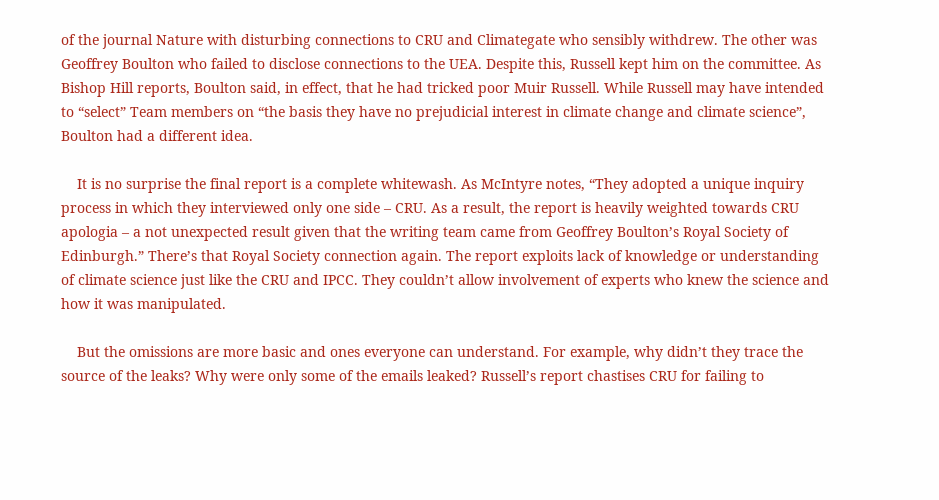of the journal Nature with disturbing connections to CRU and Climategate who sensibly withdrew. The other was Geoffrey Boulton who failed to disclose connections to the UEA. Despite this, Russell kept him on the committee. As Bishop Hill reports, Boulton said, in effect, that he had tricked poor Muir Russell. While Russell may have intended to “select” Team members on “the basis they have no prejudicial interest in climate change and climate science”, Boulton had a different idea.

    It is no surprise the final report is a complete whitewash. As McIntyre notes, “They adopted a unique inquiry process in which they interviewed only one side – CRU. As a result, the report is heavily weighted towards CRU apologia – a not unexpected result given that the writing team came from Geoffrey Boulton’s Royal Society of Edinburgh.” There’s that Royal Society connection again. The report exploits lack of knowledge or understanding of climate science just like the CRU and IPCC. They couldn’t allow involvement of experts who knew the science and how it was manipulated.

    But the omissions are more basic and ones everyone can understand. For example, why didn’t they trace the source of the leaks? Why were only some of the emails leaked? Russell’s report chastises CRU for failing to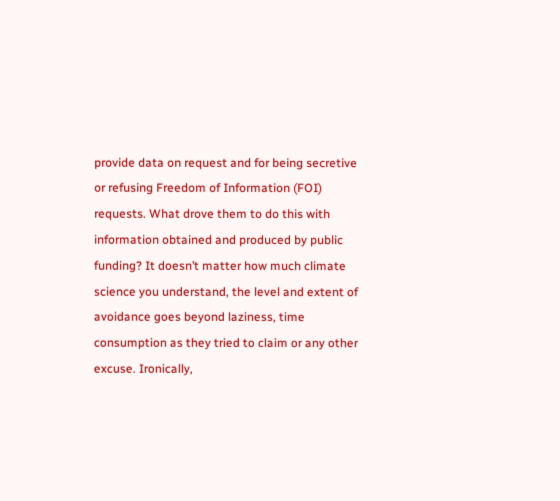provide data on request and for being secretive or refusing Freedom of Information (FOI) requests. What drove them to do this with information obtained and produced by public funding? It doesn’t matter how much climate science you understand, the level and extent of avoidance goes beyond laziness, time consumption as they tried to claim or any other excuse. Ironically,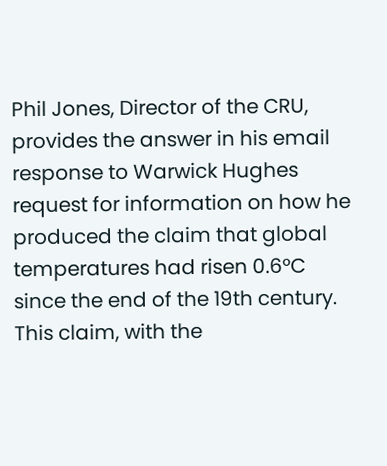Phil Jones, Director of the CRU, provides the answer in his email response to Warwick Hughes request for information on how he produced the claim that global temperatures had risen 0.6°C since the end of the 19th century. This claim, with the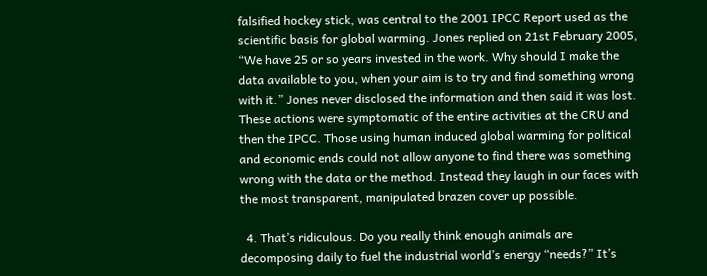falsified hockey stick, was central to the 2001 IPCC Report used as the scientific basis for global warming. Jones replied on 21st February 2005, “We have 25 or so years invested in the work. Why should I make the data available to you, when your aim is to try and find something wrong with it.” Jones never disclosed the information and then said it was lost. These actions were symptomatic of the entire activities at the CRU and then the IPCC. Those using human induced global warming for political and economic ends could not allow anyone to find there was something wrong with the data or the method. Instead they laugh in our faces with the most transparent, manipulated brazen cover up possible.

  4. That’s ridiculous. Do you really think enough animals are decomposing daily to fuel the industrial world’s energy “needs?” It’s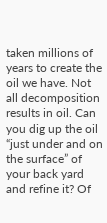taken millions of years to create the oil we have. Not all decomposition results in oil. Can you dig up the oil “just under and on the surface” of your back yard and refine it? Of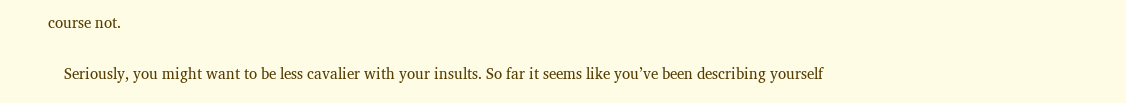course not.

    Seriously, you might want to be less cavalier with your insults. So far it seems like you’ve been describing yourself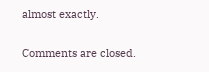almost exactly.

Comments are closed.